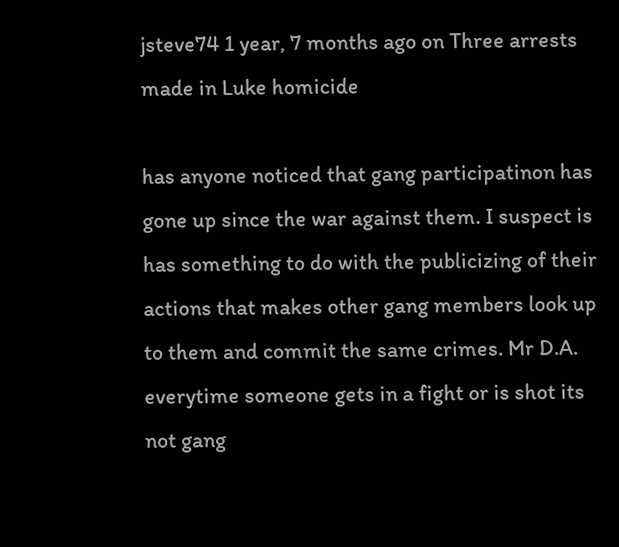jsteve74 1 year, 7 months ago on Three arrests made in Luke homicide

has anyone noticed that gang participatinon has gone up since the war against them. I suspect is has something to do with the publicizing of their actions that makes other gang members look up to them and commit the same crimes. Mr D.A. everytime someone gets in a fight or is shot its not gang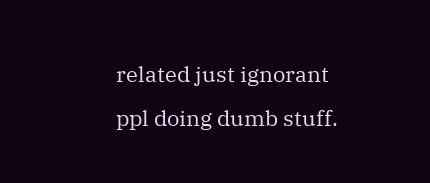related just ignorant ppl doing dumb stuff.